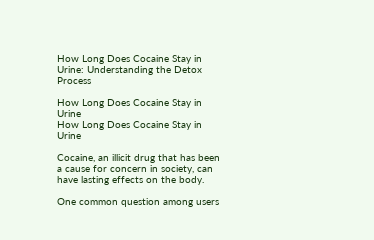How Long Does Cocaine Stay in Urine: Understanding the Detox Process

How Long Does Cocaine Stay in Urine
How Long Does Cocaine Stay in Urine

Cocaine, an illicit drug that has been a cause for concern in society, can have lasting effects on the body.

One common question among users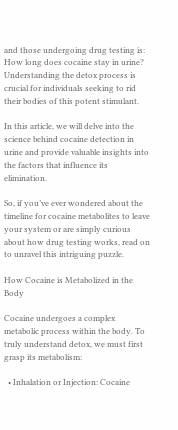and those undergoing drug testing is: How long does cocaine stay in urine? Understanding the detox process is crucial for individuals seeking to rid their bodies of this potent stimulant.

In this article, we will delve into the science behind cocaine detection in urine and provide valuable insights into the factors that influence its elimination.

So, if you’ve ever wondered about the timeline for cocaine metabolites to leave your system or are simply curious about how drug testing works, read on to unravel this intriguing puzzle.

How Cocaine is Metabolized in the Body

Cocaine undergoes a complex metabolic process within the body. To truly understand detox, we must first grasp its metabolism:

  • Inhalation or Injection: Cocaine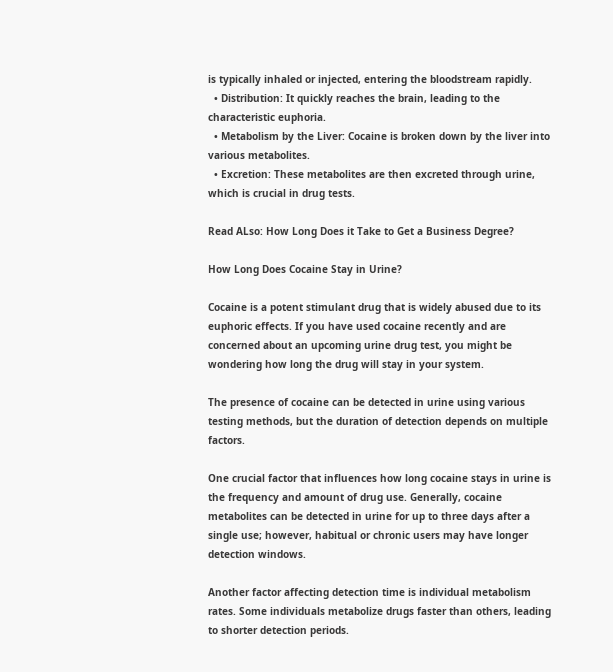is typically inhaled or injected, entering the bloodstream rapidly.
  • Distribution: It quickly reaches the brain, leading to the characteristic euphoria.
  • Metabolism by the Liver: Cocaine is broken down by the liver into various metabolites.
  • Excretion: These metabolites are then excreted through urine, which is crucial in drug tests.

Read ALso: How Long Does it Take to Get a Business Degree?

How Long Does Cocaine Stay in Urine?

Cocaine is a potent stimulant drug that is widely abused due to its euphoric effects. If you have used cocaine recently and are concerned about an upcoming urine drug test, you might be wondering how long the drug will stay in your system.

The presence of cocaine can be detected in urine using various testing methods, but the duration of detection depends on multiple factors.

One crucial factor that influences how long cocaine stays in urine is the frequency and amount of drug use. Generally, cocaine metabolites can be detected in urine for up to three days after a single use; however, habitual or chronic users may have longer detection windows.

Another factor affecting detection time is individual metabolism rates. Some individuals metabolize drugs faster than others, leading to shorter detection periods.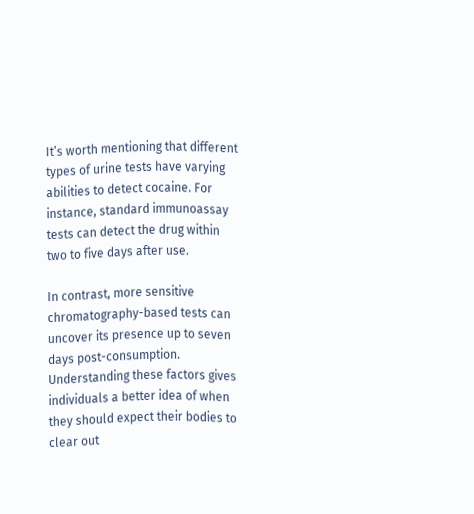It’s worth mentioning that different types of urine tests have varying abilities to detect cocaine. For instance, standard immunoassay tests can detect the drug within two to five days after use.

In contrast, more sensitive chromatography-based tests can uncover its presence up to seven days post-consumption. Understanding these factors gives individuals a better idea of when they should expect their bodies to clear out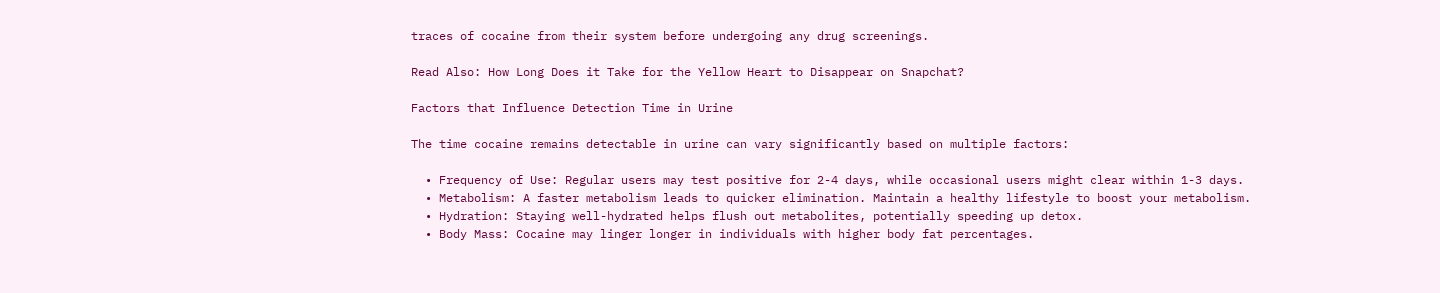traces of cocaine from their system before undergoing any drug screenings.

Read Also: How Long Does it Take for the Yellow Heart to Disappear on Snapchat?

Factors that Influence Detection Time in Urine

The time cocaine remains detectable in urine can vary significantly based on multiple factors:

  • Frequency of Use: Regular users may test positive for 2-4 days, while occasional users might clear within 1-3 days.
  • Metabolism: A faster metabolism leads to quicker elimination. Maintain a healthy lifestyle to boost your metabolism.
  • Hydration: Staying well-hydrated helps flush out metabolites, potentially speeding up detox.
  • Body Mass: Cocaine may linger longer in individuals with higher body fat percentages.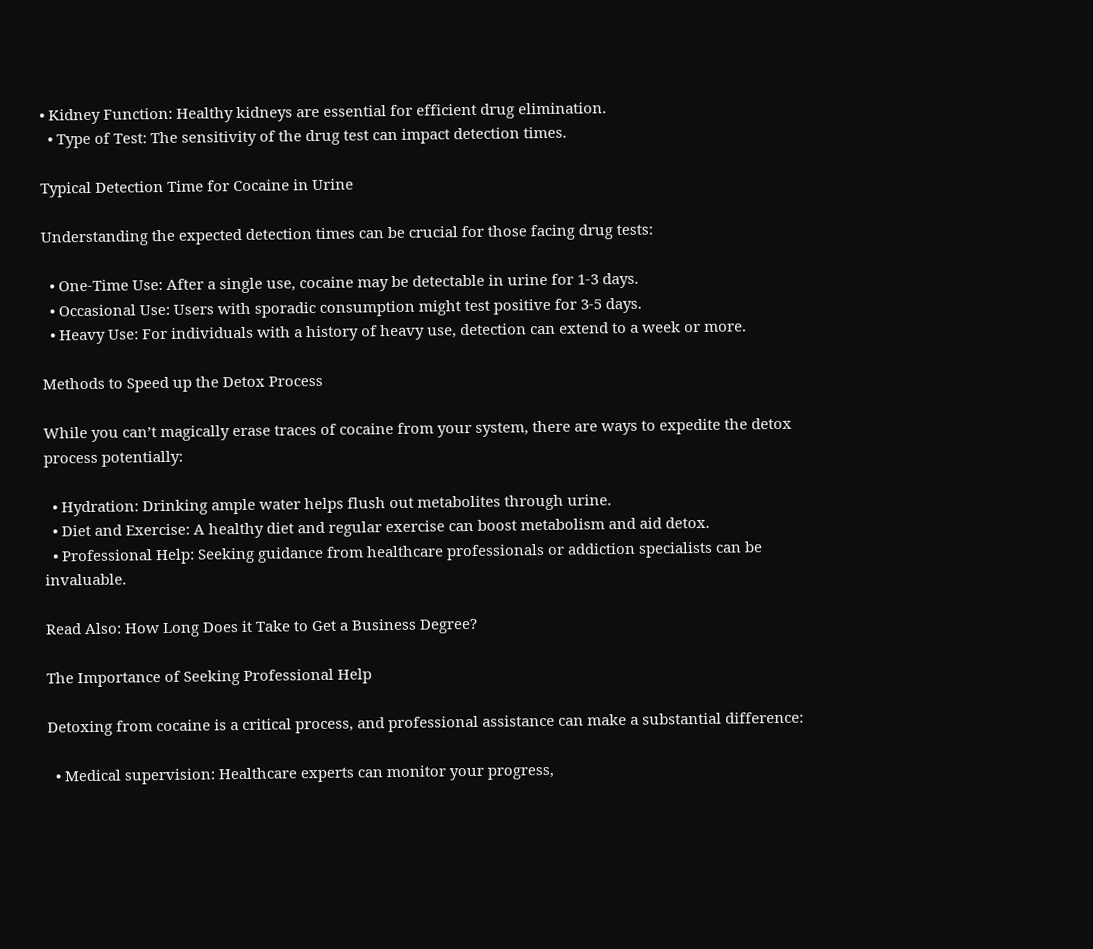• Kidney Function: Healthy kidneys are essential for efficient drug elimination.
  • Type of Test: The sensitivity of the drug test can impact detection times.

Typical Detection Time for Cocaine in Urine

Understanding the expected detection times can be crucial for those facing drug tests:

  • One-Time Use: After a single use, cocaine may be detectable in urine for 1-3 days.
  • Occasional Use: Users with sporadic consumption might test positive for 3-5 days.
  • Heavy Use: For individuals with a history of heavy use, detection can extend to a week or more.

Methods to Speed up the Detox Process

While you can’t magically erase traces of cocaine from your system, there are ways to expedite the detox process potentially:

  • Hydration: Drinking ample water helps flush out metabolites through urine.
  • Diet and Exercise: A healthy diet and regular exercise can boost metabolism and aid detox.
  • Professional Help: Seeking guidance from healthcare professionals or addiction specialists can be invaluable.

Read Also: How Long Does it Take to Get a Business Degree?

The Importance of Seeking Professional Help

Detoxing from cocaine is a critical process, and professional assistance can make a substantial difference:

  • Medical supervision: Healthcare experts can monitor your progress,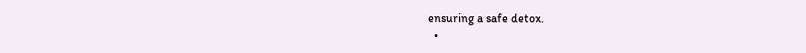ensuring a safe detox.
  •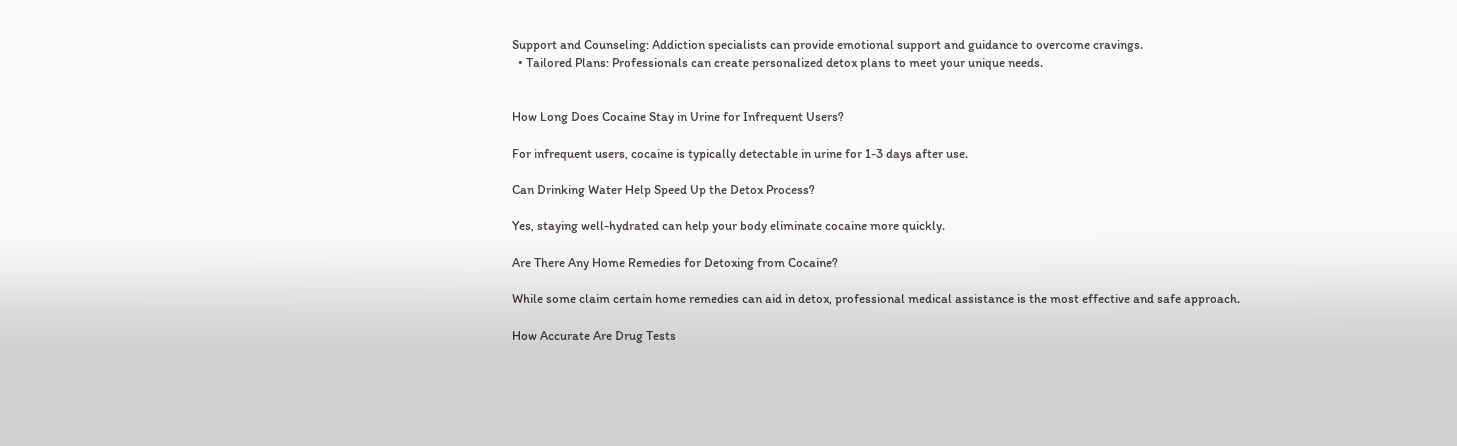Support and Counseling: Addiction specialists can provide emotional support and guidance to overcome cravings.
  • Tailored Plans: Professionals can create personalized detox plans to meet your unique needs.


How Long Does Cocaine Stay in Urine for Infrequent Users?

For infrequent users, cocaine is typically detectable in urine for 1-3 days after use.

Can Drinking Water Help Speed Up the Detox Process?

Yes, staying well-hydrated can help your body eliminate cocaine more quickly.

Are There Any Home Remedies for Detoxing from Cocaine?

While some claim certain home remedies can aid in detox, professional medical assistance is the most effective and safe approach.

How Accurate Are Drug Tests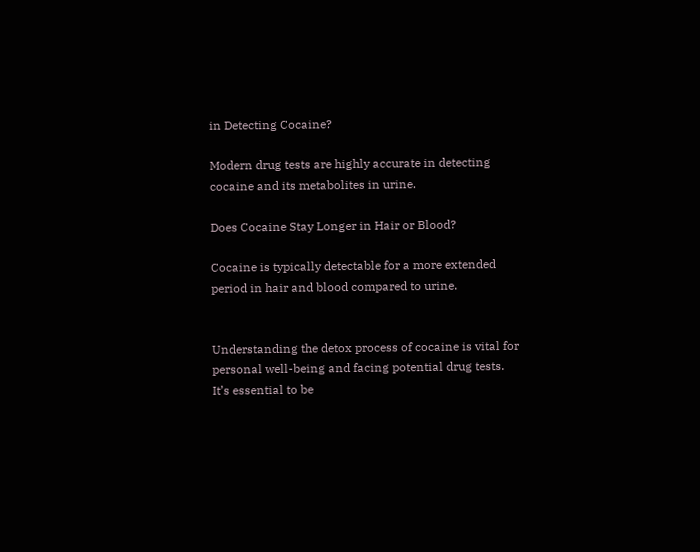in Detecting Cocaine?

Modern drug tests are highly accurate in detecting cocaine and its metabolites in urine.

Does Cocaine Stay Longer in Hair or Blood?

Cocaine is typically detectable for a more extended period in hair and blood compared to urine.


Understanding the detox process of cocaine is vital for personal well-being and facing potential drug tests. It’s essential to be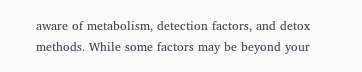aware of metabolism, detection factors, and detox methods. While some factors may be beyond your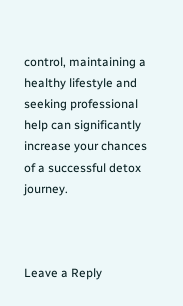control, maintaining a healthy lifestyle and seeking professional help can significantly increase your chances of a successful detox journey.



Leave a Reply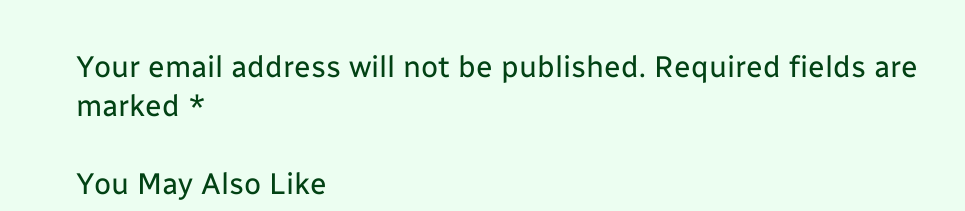Your email address will not be published. Required fields are marked *

You May Also Like